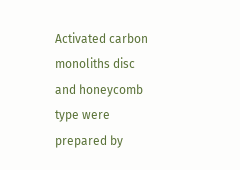Activated carbon monoliths disc and honeycomb type were prepared by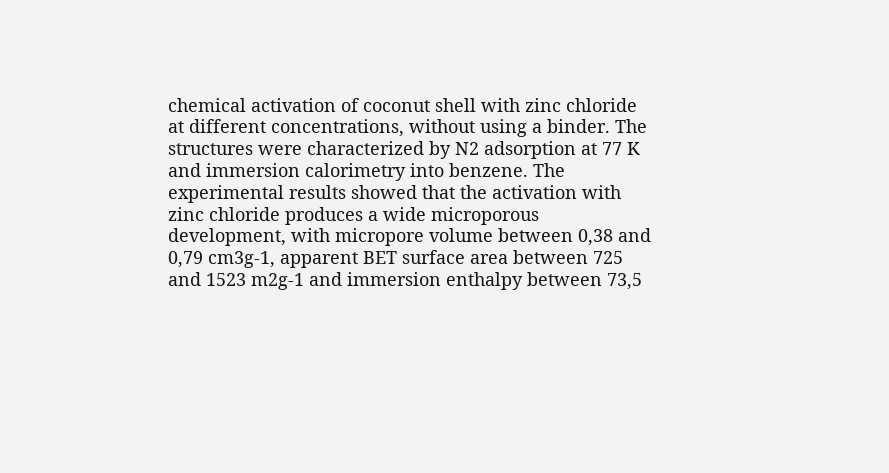chemical activation of coconut shell with zinc chloride at different concentrations, without using a binder. The structures were characterized by N2 adsorption at 77 K and immersion calorimetry into benzene. The experimental results showed that the activation with zinc chloride produces a wide microporous development, with micropore volume between 0,38 and 0,79 cm3g-1, apparent BET surface area between 725 and 1523 m2g-1 and immersion enthalpy between 73,5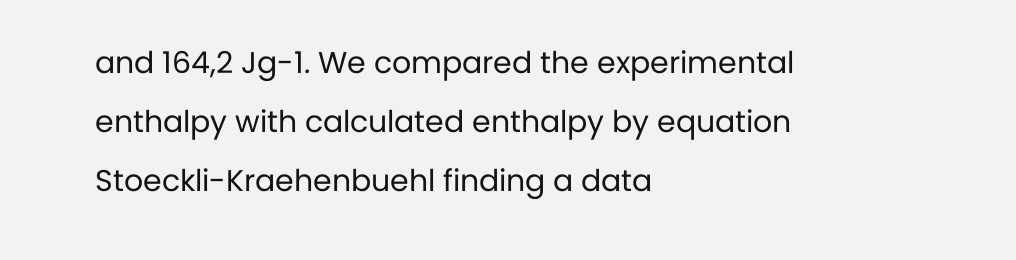and 164,2 Jg-1. We compared the experimental enthalpy with calculated enthalpy by equation Stoeckli-Kraehenbuehl finding a data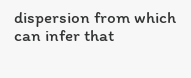dispersion from which can infer that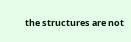the structures are not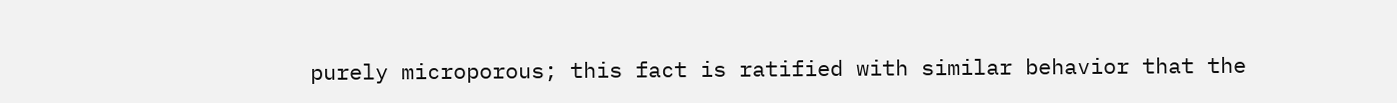purely microporous; this fact is ratified with similar behavior that the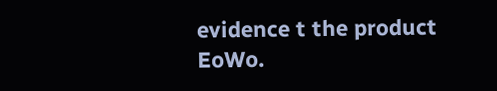evidence t the product EoWo.